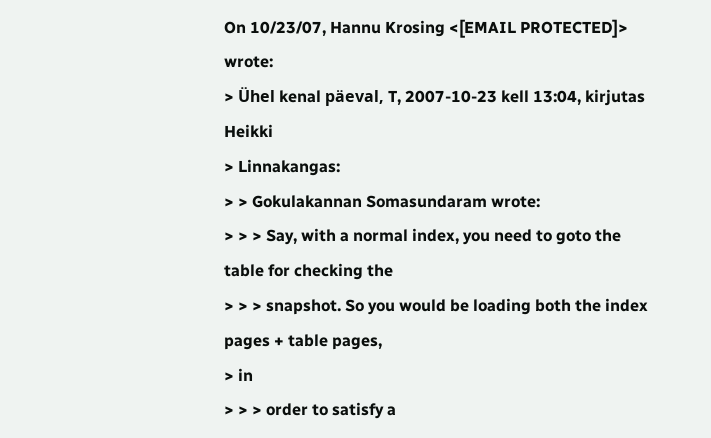On 10/23/07, Hannu Krosing <[EMAIL PROTECTED]> wrote:
> Ühel kenal päeval, T, 2007-10-23 kell 13:04, kirjutas Heikki
> Linnakangas:
> > Gokulakannan Somasundaram wrote:
> > > Say, with a normal index, you need to goto the table for checking the
> > > snapshot. So you would be loading both the index pages + table pages,
> in
> > > order to satisfy a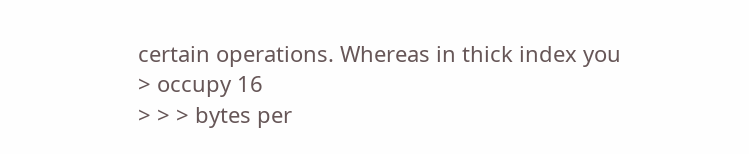certain operations. Whereas in thick index you
> occupy 16
> > > bytes per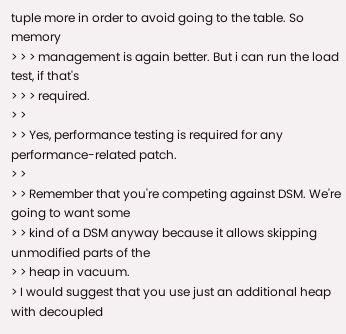tuple more in order to avoid going to the table. So memory
> > > management is again better. But i can run the load test, if that's
> > > required.
> >
> > Yes, performance testing is required for any performance-related patch.
> >
> > Remember that you're competing against DSM. We're going to want some
> > kind of a DSM anyway because it allows skipping unmodified parts of the
> > heap in vacuum.
> I would suggest that you use just an additional heap with decoupled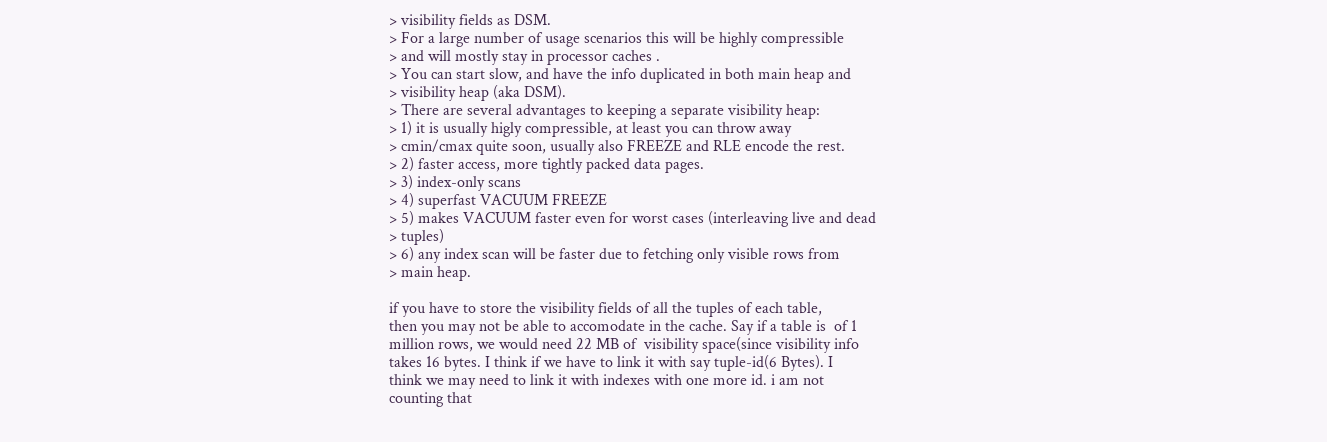> visibility fields as DSM.
> For a large number of usage scenarios this will be highly compressible
> and will mostly stay in processor caches .
> You can start slow, and have the info duplicated in both main heap and
> visibility heap (aka DSM).
> There are several advantages to keeping a separate visibility heap:
> 1) it is usually higly compressible, at least you can throw away
> cmin/cmax quite soon, usually also FREEZE and RLE encode the rest.
> 2) faster access, more tightly packed data pages.
> 3) index-only scans
> 4) superfast VACUUM FREEZE
> 5) makes VACUUM faster even for worst cases (interleaving live and dead
> tuples)
> 6) any index scan will be faster due to fetching only visible rows from
> main heap.

if you have to store the visibility fields of all the tuples of each table,
then you may not be able to accomodate in the cache. Say if a table is  of 1
million rows, we would need 22 MB of  visibility space(since visibility info
takes 16 bytes. I think if we have to link it with say tuple-id(6 Bytes). I
think we may need to link it with indexes with one more id. i am not
counting that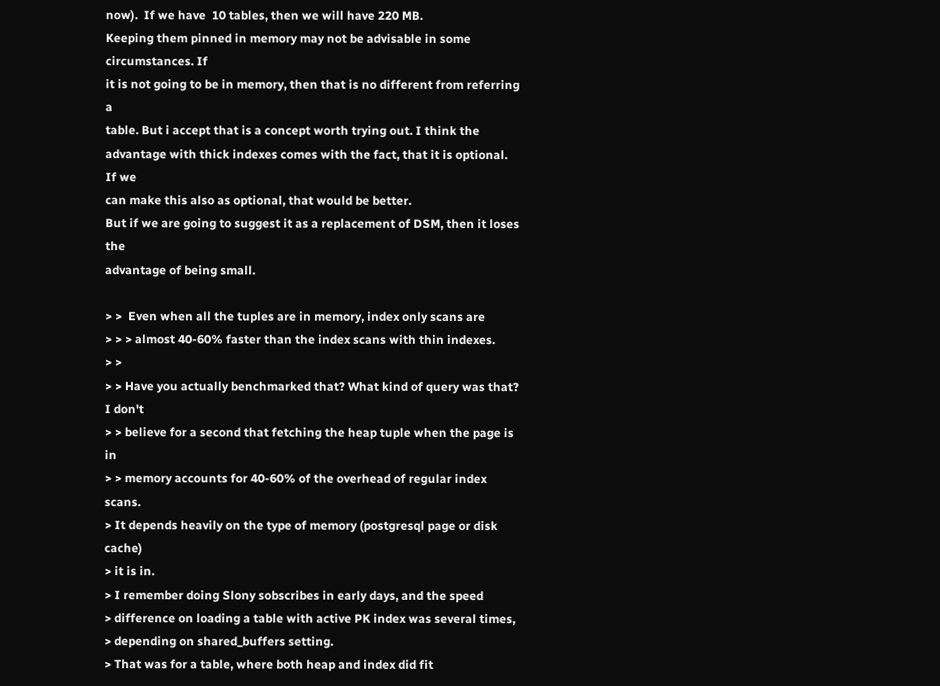now).  If we have  10 tables, then we will have 220 MB.
Keeping them pinned in memory may not be advisable in some circumstances. If
it is not going to be in memory, then that is no different from referring a
table. But i accept that is a concept worth trying out. I think the
advantage with thick indexes comes with the fact, that it is optional. If we
can make this also as optional, that would be better.
But if we are going to suggest it as a replacement of DSM, then it loses the
advantage of being small.

> >  Even when all the tuples are in memory, index only scans are
> > > almost 40-60% faster than the index scans with thin indexes.
> >
> > Have you actually benchmarked that? What kind of query was that? I don't
> > believe for a second that fetching the heap tuple when the page is in
> > memory accounts for 40-60% of the overhead of regular index scans.
> It depends heavily on the type of memory (postgresql page or disk cache)
> it is in.
> I remember doing Slony sobscribes in early days, and the speed
> difference on loading a table with active PK index was several times,
> depending on shared_buffers setting.
> That was for a table, where both heap and index did fit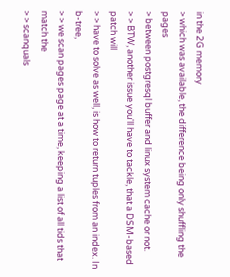in the 2G memory
> which was available, the difference being only shuffling the pages
> between postgresql buffer and linux system cache or not.
> > BTW, another issue you'll have to tackle, that a DSM-based patch will
> > have to solve as well, is how to return tuples from an index. In b-tree,
> > we scan pages page at a time, keeping a list of all tids that match the
> > scanquals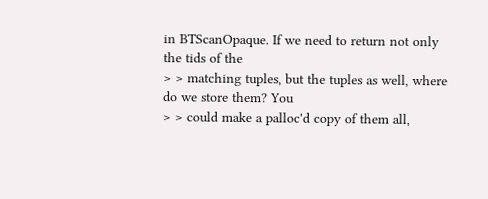in BTScanOpaque. If we need to return not only the tids of the
> > matching tuples, but the tuples as well, where do we store them? You
> > could make a palloc'd copy of them all,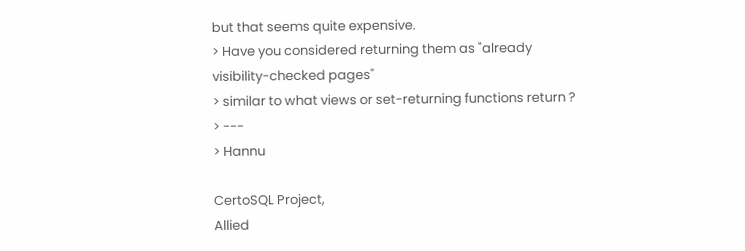but that seems quite expensive.
> Have you considered returning them as "already visibility-checked pages"
> similar to what views or set-returning functions return ?
> ---
> Hannu

CertoSQL Project,
Allied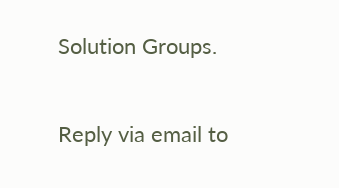Solution Groups.

Reply via email to